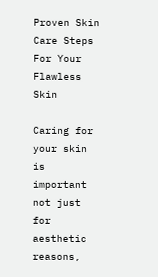Proven Skin Care Steps For Your Flawless Skin

Caring for your skin is important not just for aesthetic reasons,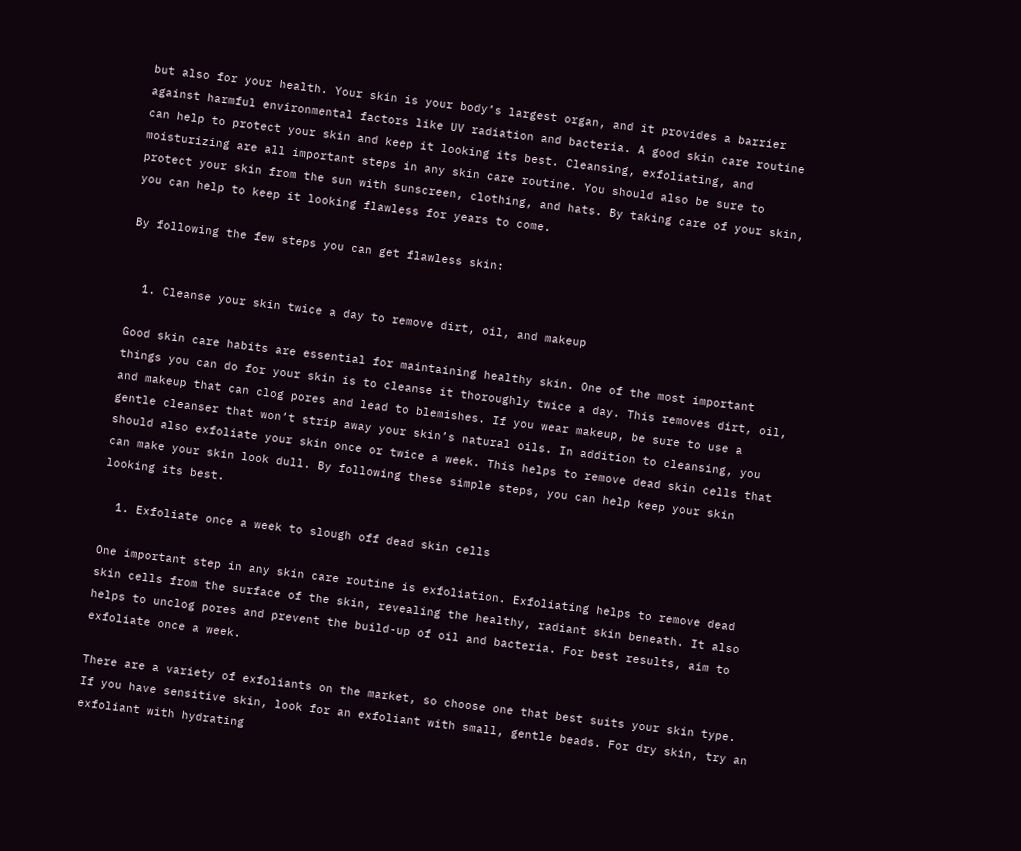but also for your health. Your skin is your body’s largest organ, and it provides a barrier against harmful environmental factors like UV radiation and bacteria. A good skin care routine can help to protect your skin and keep it looking its best. Cleansing, exfoliating, and moisturizing are all important steps in any skin care routine. You should also be sure to protect your skin from the sun with sunscreen, clothing, and hats. By taking care of your skin, you can help to keep it looking flawless for years to come.

By following the few steps you can get flawless skin:


  1. Cleanse your skin twice a day to remove dirt, oil, and makeup

Good skin care habits are essential for maintaining healthy skin. One of the most important things you can do for your skin is to cleanse it thoroughly twice a day. This removes dirt, oil, and makeup that can clog pores and lead to blemishes. If you wear makeup, be sure to use a gentle cleanser that won’t strip away your skin’s natural oils. In addition to cleansing, you should also exfoliate your skin once or twice a week. This helps to remove dead skin cells that can make your skin look dull. By following these simple steps, you can help keep your skin looking its best.

  1. Exfoliate once a week to slough off dead skin cells

One important step in any skin care routine is exfoliation. Exfoliating helps to remove dead skin cells from the surface of the skin, revealing the healthy, radiant skin beneath. It also helps to unclog pores and prevent the build-up of oil and bacteria. For best results, aim to exfoliate once a week.

There are a variety of exfoliants on the market, so choose one that best suits your skin type. If you have sensitive skin, look for an exfoliant with small, gentle beads. For dry skin, try an exfoliant with hydrating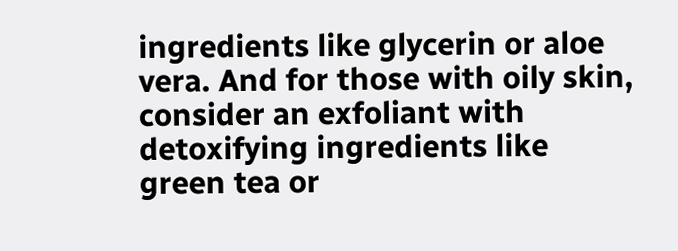ingredients like glycerin or aloe vera. And for those with oily skin, consider an exfoliant with detoxifying ingredients like green tea or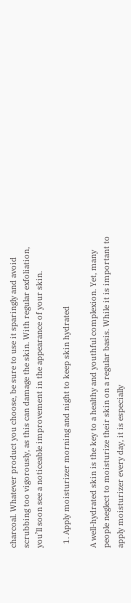charcoal. Whatever product you choose, be sure to use it sparingly and avoid scrubbing too vigorously, as this can damage the skin. With regular exfoliation, you’ll soon see a noticeable improvement in the appearance of your skin.

  1. Apply moisturizer morning and night to keep skin hydrated

A well-hydrated skin is the key to a healthy and youthful complexion. Yet, many people neglect to moisturize their skin on a regular basis. While it is important to apply moisturizer every day, it is especially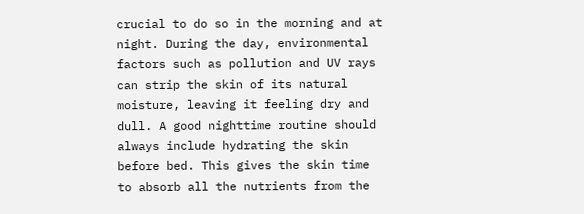crucial to do so in the morning and at night. During the day, environmental factors such as pollution and UV rays can strip the skin of its natural moisture, leaving it feeling dry and dull. A good nighttime routine should always include hydrating the skin before bed. This gives the skin time to absorb all the nutrients from the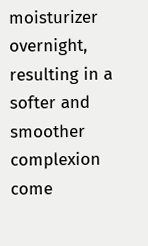moisturizer overnight, resulting in a softer and smoother complexion come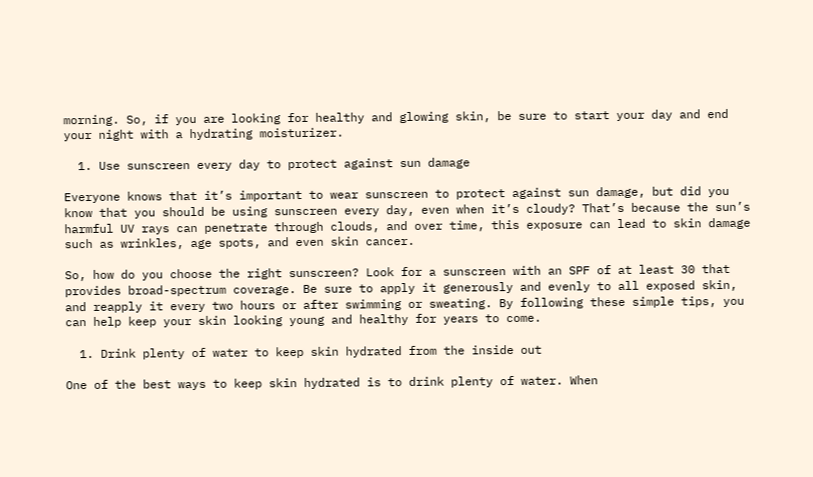morning. So, if you are looking for healthy and glowing skin, be sure to start your day and end your night with a hydrating moisturizer.

  1. Use sunscreen every day to protect against sun damage

Everyone knows that it’s important to wear sunscreen to protect against sun damage, but did you know that you should be using sunscreen every day, even when it’s cloudy? That’s because the sun’s harmful UV rays can penetrate through clouds, and over time, this exposure can lead to skin damage such as wrinkles, age spots, and even skin cancer.

So, how do you choose the right sunscreen? Look for a sunscreen with an SPF of at least 30 that provides broad-spectrum coverage. Be sure to apply it generously and evenly to all exposed skin, and reapply it every two hours or after swimming or sweating. By following these simple tips, you can help keep your skin looking young and healthy for years to come.

  1. Drink plenty of water to keep skin hydrated from the inside out

One of the best ways to keep skin hydrated is to drink plenty of water. When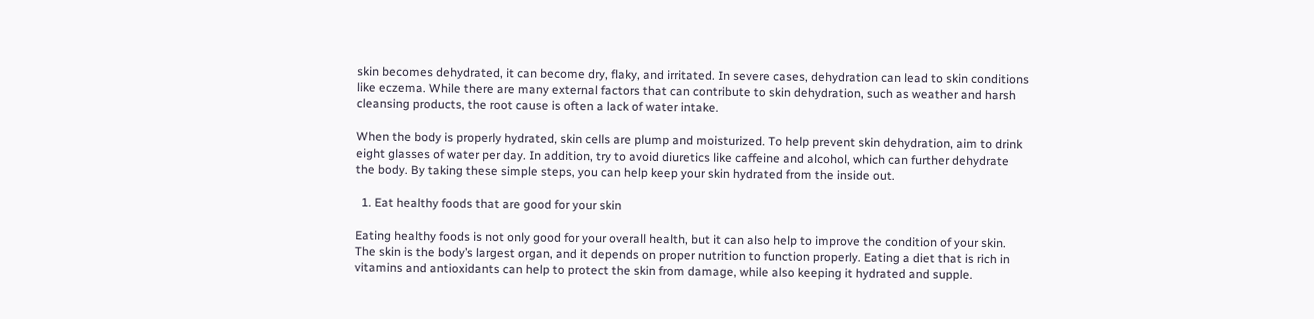skin becomes dehydrated, it can become dry, flaky, and irritated. In severe cases, dehydration can lead to skin conditions like eczema. While there are many external factors that can contribute to skin dehydration, such as weather and harsh cleansing products, the root cause is often a lack of water intake.

When the body is properly hydrated, skin cells are plump and moisturized. To help prevent skin dehydration, aim to drink eight glasses of water per day. In addition, try to avoid diuretics like caffeine and alcohol, which can further dehydrate the body. By taking these simple steps, you can help keep your skin hydrated from the inside out.

  1. Eat healthy foods that are good for your skin

Eating healthy foods is not only good for your overall health, but it can also help to improve the condition of your skin. The skin is the body’s largest organ, and it depends on proper nutrition to function properly. Eating a diet that is rich in vitamins and antioxidants can help to protect the skin from damage, while also keeping it hydrated and supple.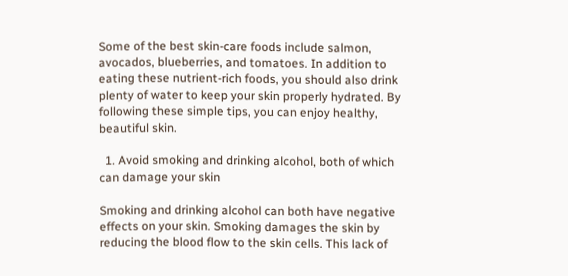Some of the best skin-care foods include salmon, avocados, blueberries, and tomatoes. In addition to eating these nutrient-rich foods, you should also drink plenty of water to keep your skin properly hydrated. By following these simple tips, you can enjoy healthy, beautiful skin.

  1. Avoid smoking and drinking alcohol, both of which can damage your skin

Smoking and drinking alcohol can both have negative effects on your skin. Smoking damages the skin by reducing the blood flow to the skin cells. This lack of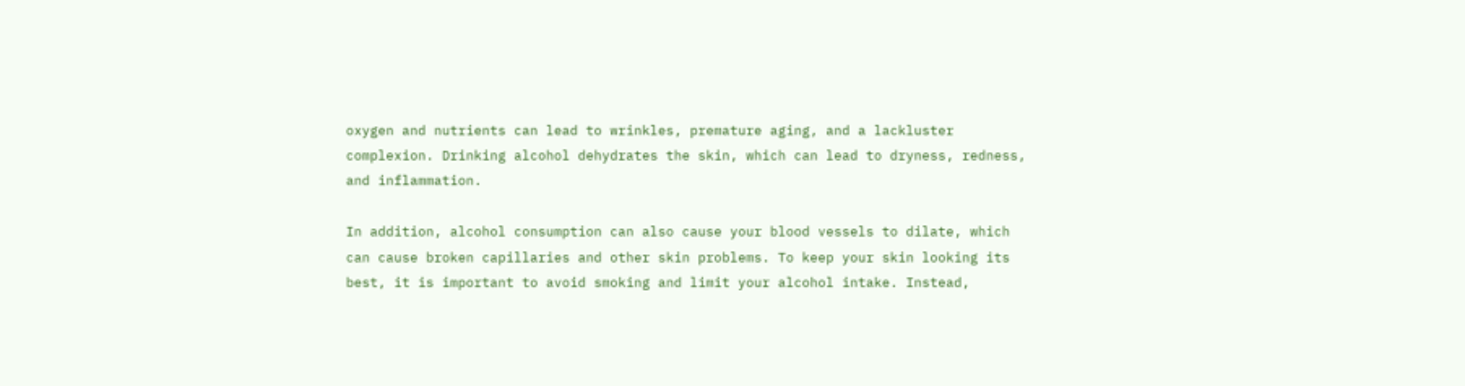oxygen and nutrients can lead to wrinkles, premature aging, and a lackluster complexion. Drinking alcohol dehydrates the skin, which can lead to dryness, redness, and inflammation.

In addition, alcohol consumption can also cause your blood vessels to dilate, which can cause broken capillaries and other skin problems. To keep your skin looking its best, it is important to avoid smoking and limit your alcohol intake. Instead,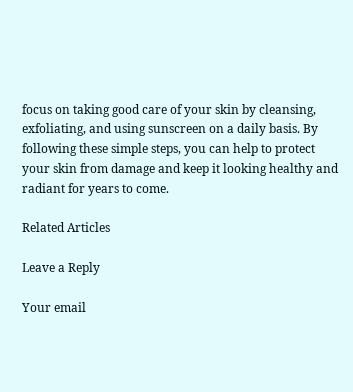focus on taking good care of your skin by cleansing, exfoliating, and using sunscreen on a daily basis. By following these simple steps, you can help to protect your skin from damage and keep it looking healthy and radiant for years to come.

Related Articles

Leave a Reply

Your email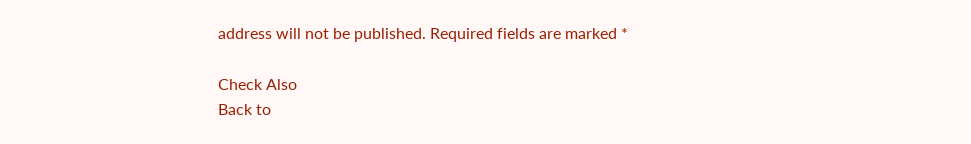address will not be published. Required fields are marked *

Check Also
Back to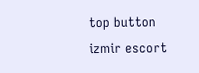top button
izmir escort